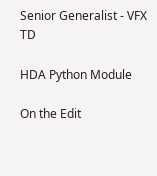Senior Generalist - VFX TD

HDA Python Module

On the Edit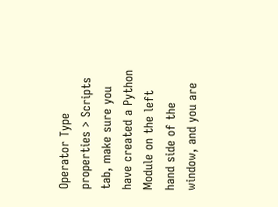Operator Type properties > Scripts tab, make sure you have created a Python Module on the left hand side of the window, and you are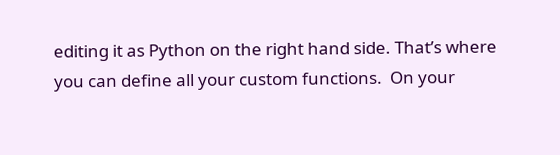editing it as Python on the right hand side. That’s where you can define all your custom functions.  On your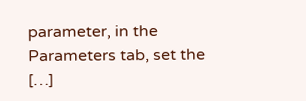parameter, in the Parameters tab, set the […]